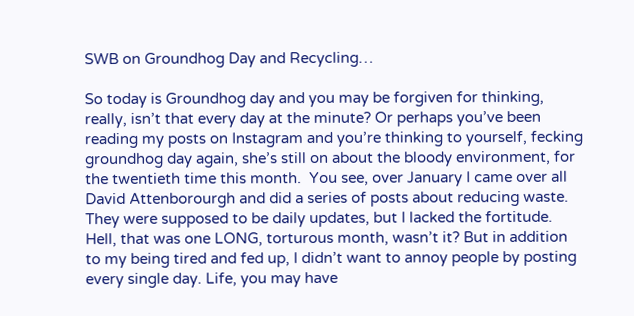SWB on Groundhog Day and Recycling…

So today is Groundhog day and you may be forgiven for thinking, really, isn’t that every day at the minute? Or perhaps you’ve been reading my posts on Instagram and you’re thinking to yourself, fecking groundhog day again, she’s still on about the bloody environment, for the twentieth time this month.  You see, over January I came over all David Attenborourgh and did a series of posts about reducing waste. They were supposed to be daily updates, but I lacked the fortitude.  Hell, that was one LONG, torturous month, wasn’t it? But in addition to my being tired and fed up, I didn’t want to annoy people by posting every single day. Life, you may have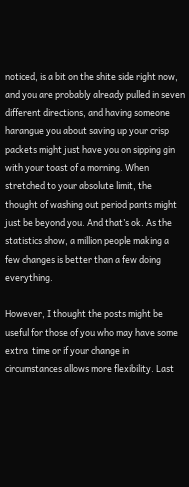noticed, is a bit on the shite side right now, and you are probably already pulled in seven different directions, and having someone harangue you about saving up your crisp packets might just have you on sipping gin with your toast of a morning. When stretched to your absolute limit, the thought of washing out period pants might just be beyond you. And that’s ok. As the statistics show, a million people making a few changes is better than a few doing everything.

However, I thought the posts might be useful for those of you who may have some extra  time or if your change in circumstances allows more flexibility. Last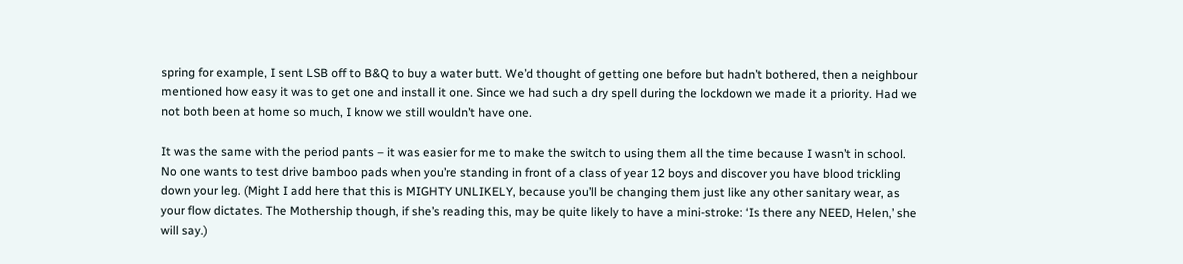spring for example, I sent LSB off to B&Q to buy a water butt. We’d thought of getting one before but hadn’t bothered, then a neighbour mentioned how easy it was to get one and install it one. Since we had such a dry spell during the lockdown we made it a priority. Had we not both been at home so much, I know we still wouldn’t have one.

It was the same with the period pants – it was easier for me to make the switch to using them all the time because I wasn’t in school. No one wants to test drive bamboo pads when you’re standing in front of a class of year 12 boys and discover you have blood trickling down your leg. (Might I add here that this is MIGHTY UNLIKELY, because you’ll be changing them just like any other sanitary wear, as your flow dictates. The Mothership though, if she’s reading this, may be quite likely to have a mini-stroke: ‘Is there any NEED, Helen,’ she will say.)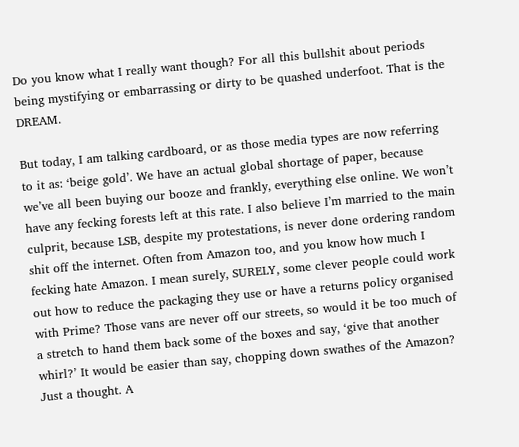Do you know what I really want though? For all this bullshit about periods being mystifying or embarrassing or dirty to be quashed underfoot. That is the DREAM.

But today, I am talking cardboard, or as those media types are now referring to it as: ‘beige gold’. We have an actual global shortage of paper, because we’ve all been buying our booze and frankly, everything else online. We won’t have any fecking forests left at this rate. I also believe I’m married to the main culprit, because LSB, despite my protestations, is never done ordering random shit off the internet. Often from Amazon too, and you know how much I fecking hate Amazon. I mean surely, SURELY, some clever people could work out how to reduce the packaging they use or have a returns policy organised with Prime? Those vans are never off our streets, so would it be too much of a stretch to hand them back some of the boxes and say, ‘give that another whirl?’ It would be easier than say, chopping down swathes of the Amazon? Just a thought. A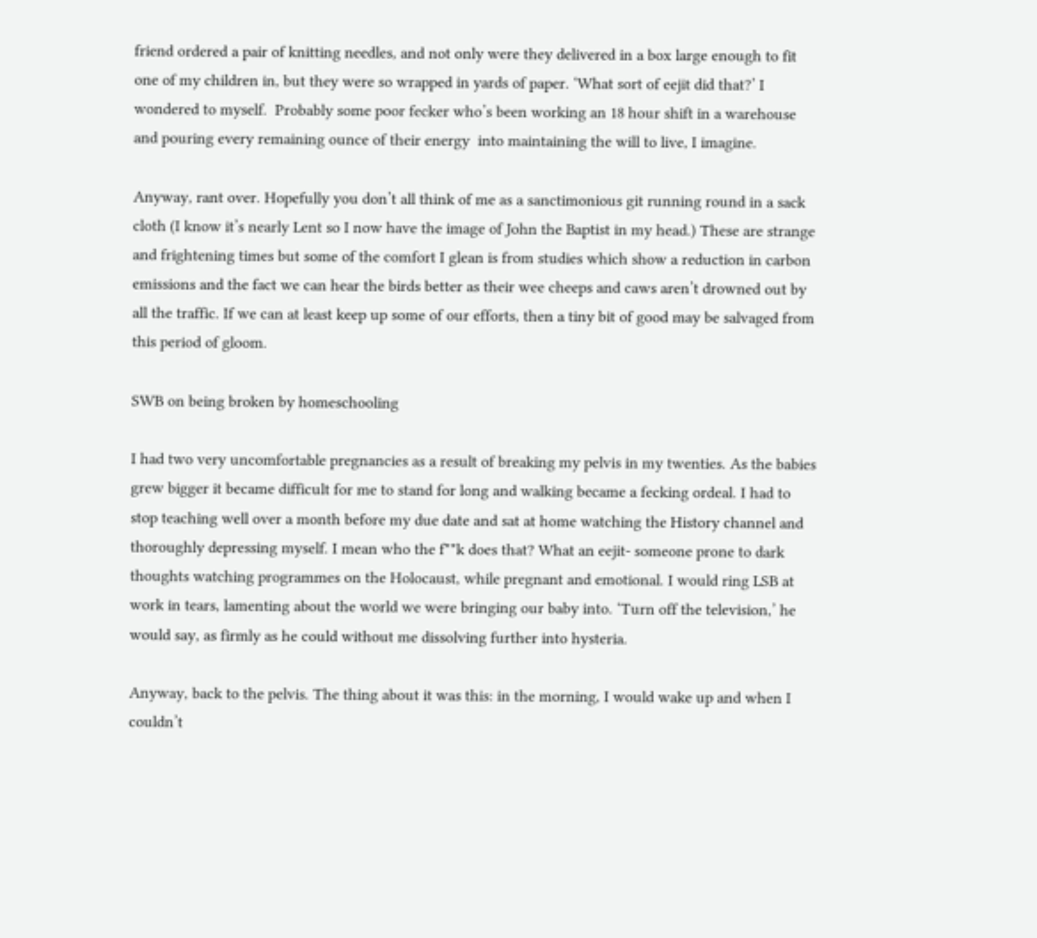friend ordered a pair of knitting needles, and not only were they delivered in a box large enough to fit one of my children in, but they were so wrapped in yards of paper. ‘What sort of eejit did that?’ I wondered to myself.  Probably some poor fecker who’s been working an 18 hour shift in a warehouse and pouring every remaining ounce of their energy  into maintaining the will to live, I imagine.

Anyway, rant over. Hopefully you don’t all think of me as a sanctimonious git running round in a sack cloth (I know it’s nearly Lent so I now have the image of John the Baptist in my head.) These are strange and frightening times but some of the comfort I glean is from studies which show a reduction in carbon emissions and the fact we can hear the birds better as their wee cheeps and caws aren’t drowned out by all the traffic. If we can at least keep up some of our efforts, then a tiny bit of good may be salvaged from this period of gloom.

SWB on being broken by homeschooling

I had two very uncomfortable pregnancies as a result of breaking my pelvis in my twenties. As the babies grew bigger it became difficult for me to stand for long and walking became a fecking ordeal. I had to stop teaching well over a month before my due date and sat at home watching the History channel and thoroughly depressing myself. I mean who the f**k does that? What an eejit- someone prone to dark thoughts watching programmes on the Holocaust, while pregnant and emotional. I would ring LSB at work in tears, lamenting about the world we were bringing our baby into. ‘Turn off the television,’ he would say, as firmly as he could without me dissolving further into hysteria.

Anyway, back to the pelvis. The thing about it was this: in the morning, I would wake up and when I couldn’t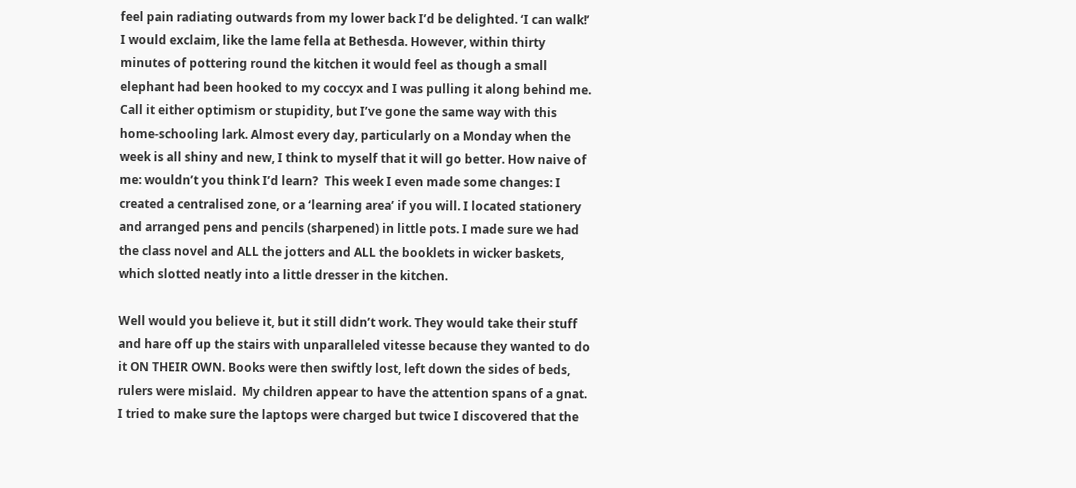feel pain radiating outwards from my lower back I’d be delighted. ‘I can walk!’ I would exclaim, like the lame fella at Bethesda. However, within thirty minutes of pottering round the kitchen it would feel as though a small elephant had been hooked to my coccyx and I was pulling it along behind me. Call it either optimism or stupidity, but I’ve gone the same way with this home-schooling lark. Almost every day, particularly on a Monday when the week is all shiny and new, I think to myself that it will go better. How naive of me: wouldn’t you think I’d learn?  This week I even made some changes: I created a centralised zone, or a ‘learning area’ if you will. I located stationery and arranged pens and pencils (sharpened) in little pots. I made sure we had the class novel and ALL the jotters and ALL the booklets in wicker baskets, which slotted neatly into a little dresser in the kitchen.

Well would you believe it, but it still didn’t work. They would take their stuff and hare off up the stairs with unparalleled vitesse because they wanted to do it ON THEIR OWN. Books were then swiftly lost, left down the sides of beds, rulers were mislaid.  My children appear to have the attention spans of a gnat. I tried to make sure the laptops were charged but twice I discovered that the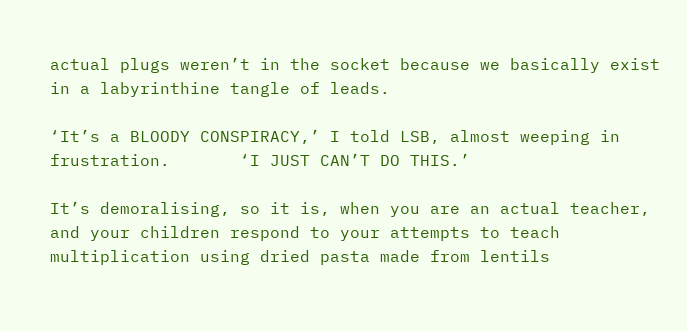actual plugs weren’t in the socket because we basically exist in a labyrinthine tangle of leads.

‘It’s a BLOODY CONSPIRACY,’ I told LSB, almost weeping in frustration.       ‘I JUST CAN’T DO THIS.’

It’s demoralising, so it is, when you are an actual teacher, and your children respond to your attempts to teach multiplication using dried pasta made from lentils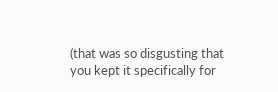(that was so disgusting that you kept it specifically for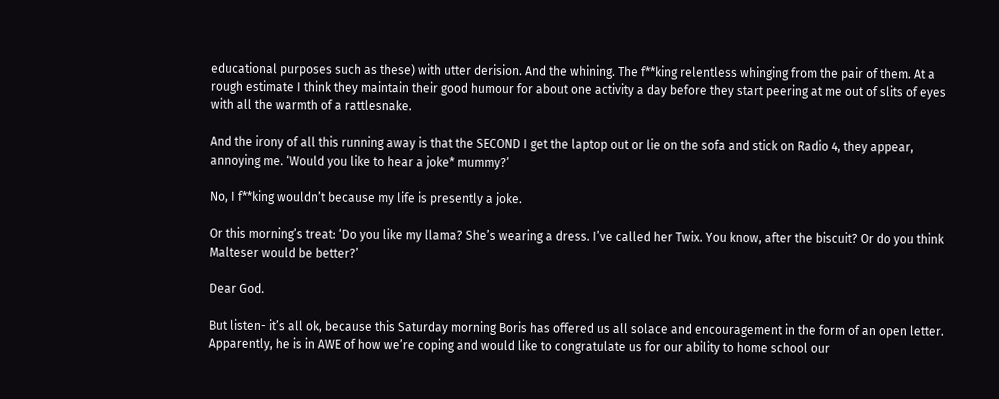educational purposes such as these) with utter derision. And the whining. The f**king relentless whinging from the pair of them. At a rough estimate I think they maintain their good humour for about one activity a day before they start peering at me out of slits of eyes with all the warmth of a rattlesnake.

And the irony of all this running away is that the SECOND I get the laptop out or lie on the sofa and stick on Radio 4, they appear, annoying me. ‘Would you like to hear a joke* mummy?’

No, I f**king wouldn’t because my life is presently a joke.

Or this morning’s treat: ‘Do you like my llama? She’s wearing a dress. I’ve called her Twix. You know, after the biscuit? Or do you think Malteser would be better?’

Dear God.

But listen- it’s all ok, because this Saturday morning Boris has offered us all solace and encouragement in the form of an open letter. Apparently, he is in AWE of how we’re coping and would like to congratulate us for our ability to home school our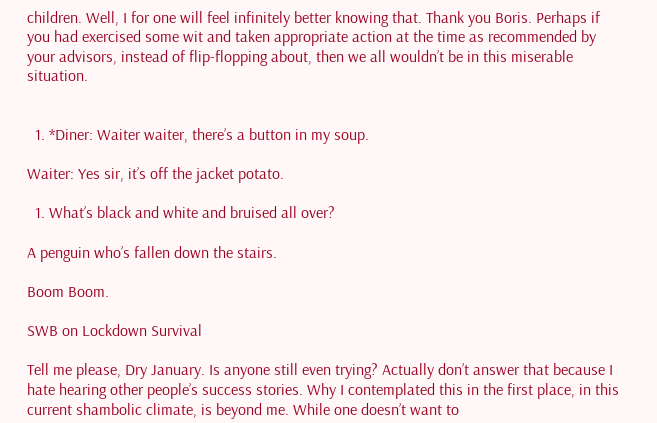children. Well, I for one will feel infinitely better knowing that. Thank you Boris. Perhaps if you had exercised some wit and taken appropriate action at the time as recommended by your advisors, instead of flip-flopping about, then we all wouldn’t be in this miserable situation.


  1. *Diner: Waiter waiter, there’s a button in my soup.

Waiter: Yes sir, it’s off the jacket potato.

  1. What’s black and white and bruised all over?

A penguin who’s fallen down the stairs.

Boom Boom.

SWB on Lockdown Survival

Tell me please, Dry January. Is anyone still even trying? Actually don’t answer that because I hate hearing other people’s success stories. Why I contemplated this in the first place, in this current shambolic climate, is beyond me. While one doesn’t want to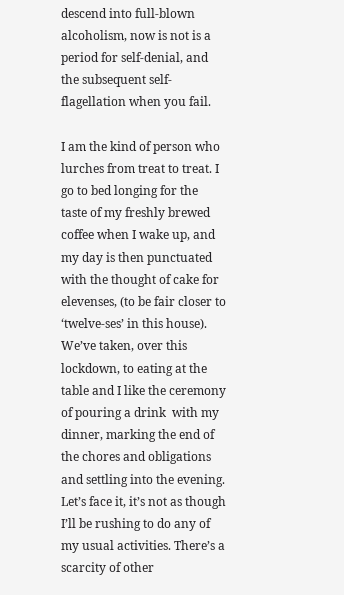descend into full-blown alcoholism, now is not is a period for self-denial, and the subsequent self-flagellation when you fail.

I am the kind of person who lurches from treat to treat. I go to bed longing for the taste of my freshly brewed coffee when I wake up, and my day is then punctuated with the thought of cake for elevenses, (to be fair closer to ‘twelve-ses’ in this house). We’ve taken, over this lockdown, to eating at the table and I like the ceremony of pouring a drink  with my dinner, marking the end of the chores and obligations and settling into the evening. Let’s face it, it’s not as though I’ll be rushing to do any of my usual activities. There’s a scarcity of other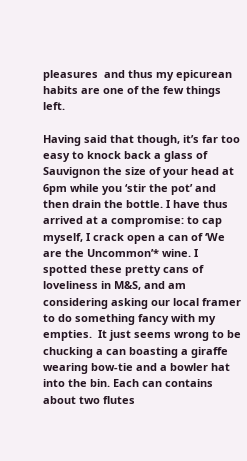pleasures  and thus my epicurean habits are one of the few things left.

Having said that though, it’s far too easy to knock back a glass of Sauvignon the size of your head at 6pm while you ‘stir the pot’ and then drain the bottle. I have thus arrived at a compromise: to cap myself, I crack open a can of ‘We are the Uncommon’* wine. I spotted these pretty cans of loveliness in M&S, and am considering asking our local framer to do something fancy with my empties.  It just seems wrong to be chucking a can boasting a giraffe wearing bow-tie and a bowler hat into the bin. Each can contains about two flutes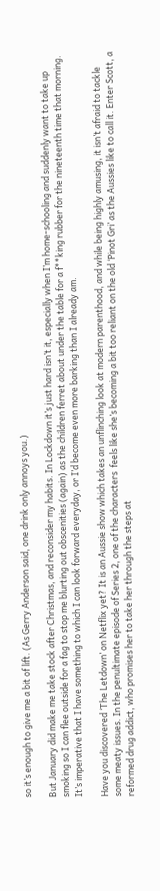so it’s enough to give me a bit of lift. (As Gerry Anderson said, one drink only annoys you.)

But January did make me take stock after Christmas, and reconsider my habits. In Lockdown it’s just hard isn’t it, especially when I’m home-schooling and suddenly want to take up smoking so I can flee outside for a fag to stop me blurting out obscenities (again) as the children ferret about under the table for a f**king rubber for the nineteenth time that morning. It’s imperative that I have something to which I can look forward everyday, or I’d become even more barking than I already am.

Have you discovered ‘The Letdown’ on Netflix yet? It is an Aussie show which takes an unflinching look at modern parenthood, and while being highly amusing, it isn’t afraid to tackle some meaty issues. In the penultimate episode of Series 2, one of the characters  feels like she’s becoming a bit too reliant on the old ‘Pinot Gri’ as the Aussies like to call it. Enter Scott, a reformed drug addict, who promises her to take her through the steps at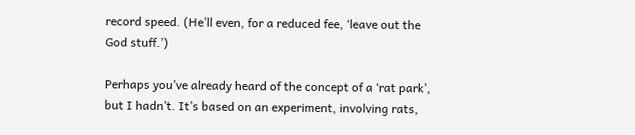record speed. (He’ll even, for a reduced fee, ‘leave out the God stuff.’)

Perhaps you’ve already heard of the concept of a ‘rat park’, but I hadn’t. It’s based on an experiment, involving rats,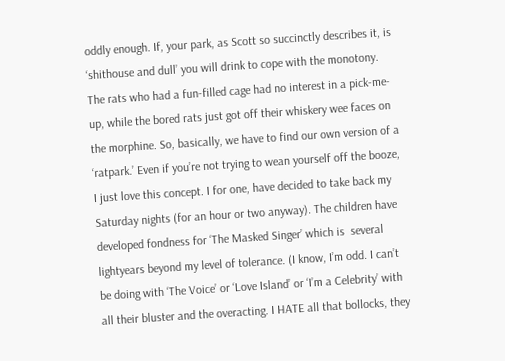oddly enough. If, your park, as Scott so succinctly describes it, is ‘shithouse and dull’ you will drink to cope with the monotony. The rats who had a fun-filled cage had no interest in a pick-me-up, while the bored rats just got off their whiskery wee faces on the morphine. So, basically, we have to find our own version of a ‘ratpark.’ Even if you’re not trying to wean yourself off the booze, I just love this concept. I for one, have decided to take back my Saturday nights (for an hour or two anyway). The children have developed fondness for ‘The Masked Singer’ which is  several lightyears beyond my level of tolerance. (I know, I’m odd. I can’t be doing with ‘The Voice’ or ‘Love Island’ or ‘I’m a Celebrity’ with all their bluster and the overacting. I HATE all that bollocks, they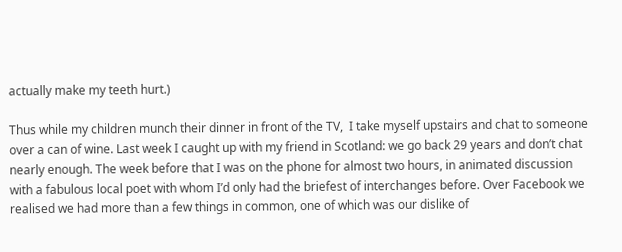actually make my teeth hurt.)

Thus while my children munch their dinner in front of the TV,  I take myself upstairs and chat to someone over a can of wine. Last week I caught up with my friend in Scotland: we go back 29 years and don’t chat nearly enough. The week before that I was on the phone for almost two hours, in animated discussion with a fabulous local poet with whom I’d only had the briefest of interchanges before. Over Facebook we realised we had more than a few things in common, one of which was our dislike of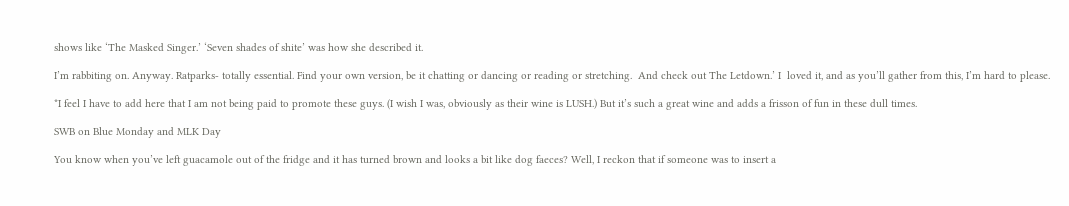shows like ‘The Masked Singer.’ ‘Seven shades of shite’ was how she described it.

I’m rabbiting on. Anyway. Ratparks- totally essential. Find your own version, be it chatting or dancing or reading or stretching.  And check out The Letdown.’ I  loved it, and as you’ll gather from this, I’m hard to please.

*I feel I have to add here that I am not being paid to promote these guys. (I wish I was, obviously as their wine is LUSH.) But it’s such a great wine and adds a frisson of fun in these dull times.

SWB on Blue Monday and MLK Day

You know when you’ve left guacamole out of the fridge and it has turned brown and looks a bit like dog faeces? Well, I reckon that if someone was to insert a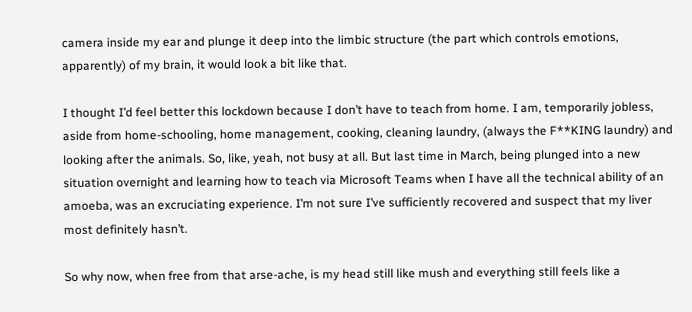camera inside my ear and plunge it deep into the limbic structure (the part which controls emotions, apparently) of my brain, it would look a bit like that.

I thought I’d feel better this lockdown because I don’t have to teach from home. I am, temporarily jobless, aside from home-schooling, home management, cooking, cleaning laundry, (always the F**KING laundry) and looking after the animals. So, like, yeah, not busy at all. But last time in March, being plunged into a new situation overnight and learning how to teach via Microsoft Teams when I have all the technical ability of an amoeba, was an excruciating experience. I’m not sure I’ve sufficiently recovered and suspect that my liver most definitely hasn’t.

So why now, when free from that arse-ache, is my head still like mush and everything still feels like a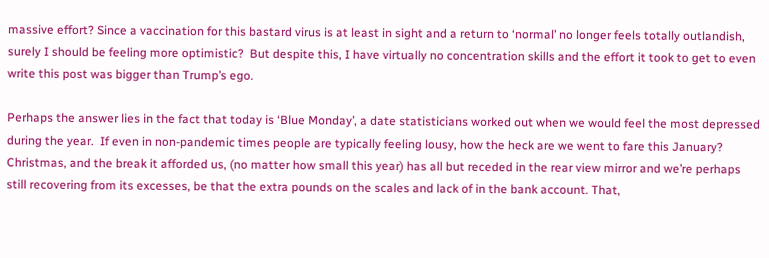massive effort? Since a vaccination for this bastard virus is at least in sight and a return to ‘normal’ no longer feels totally outlandish, surely I should be feeling more optimistic?  But despite this, I have virtually no concentration skills and the effort it took to get to even write this post was bigger than Trump’s ego.

Perhaps the answer lies in the fact that today is ‘Blue Monday’, a date statisticians worked out when we would feel the most depressed during the year.  If even in non-pandemic times people are typically feeling lousy, how the heck are we went to fare this January? Christmas, and the break it afforded us, (no matter how small this year) has all but receded in the rear view mirror and we’re perhaps still recovering from its excesses, be that the extra pounds on the scales and lack of in the bank account. That,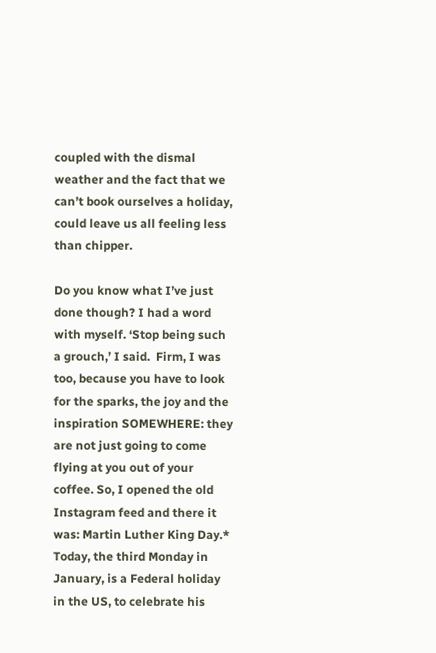coupled with the dismal weather and the fact that we can’t book ourselves a holiday, could leave us all feeling less than chipper.

Do you know what I’ve just done though? I had a word with myself. ‘Stop being such a grouch,’ I said.  Firm, I was too, because you have to look for the sparks, the joy and the inspiration SOMEWHERE: they are not just going to come flying at you out of your coffee. So, I opened the old Instagram feed and there it was: Martin Luther King Day.* Today, the third Monday in January, is a Federal holiday in the US, to celebrate his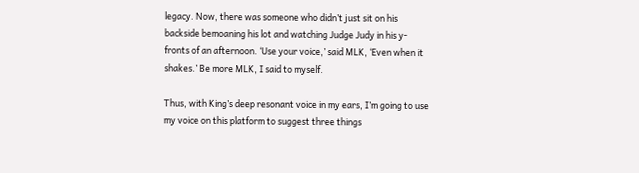legacy. Now, there was someone who didn’t just sit on his backside bemoaning his lot and watching Judge Judy in his y-fronts of an afternoon. ‘Use your voice,’ said MLK, ‘Even when it shakes.’ Be more MLK, I said to myself.

Thus, with King’s deep resonant voice in my ears, I’m going to use my voice on this platform to suggest three things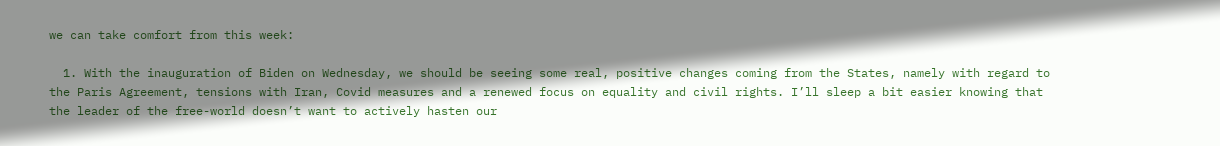we can take comfort from this week:

  1. With the inauguration of Biden on Wednesday, we should be seeing some real, positive changes coming from the States, namely with regard to the Paris Agreement, tensions with Iran, Covid measures and a renewed focus on equality and civil rights. I’ll sleep a bit easier knowing that the leader of the free-world doesn’t want to actively hasten our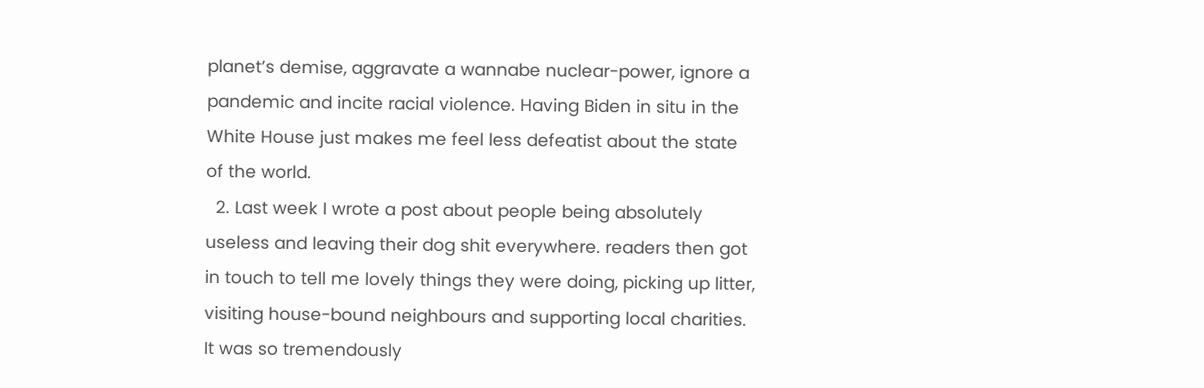planet’s demise, aggravate a wannabe nuclear-power, ignore a pandemic and incite racial violence. Having Biden in situ in the White House just makes me feel less defeatist about the state of the world.
  2. Last week I wrote a post about people being absolutely useless and leaving their dog shit everywhere. readers then got in touch to tell me lovely things they were doing, picking up litter, visiting house-bound neighbours and supporting local charities. It was so tremendously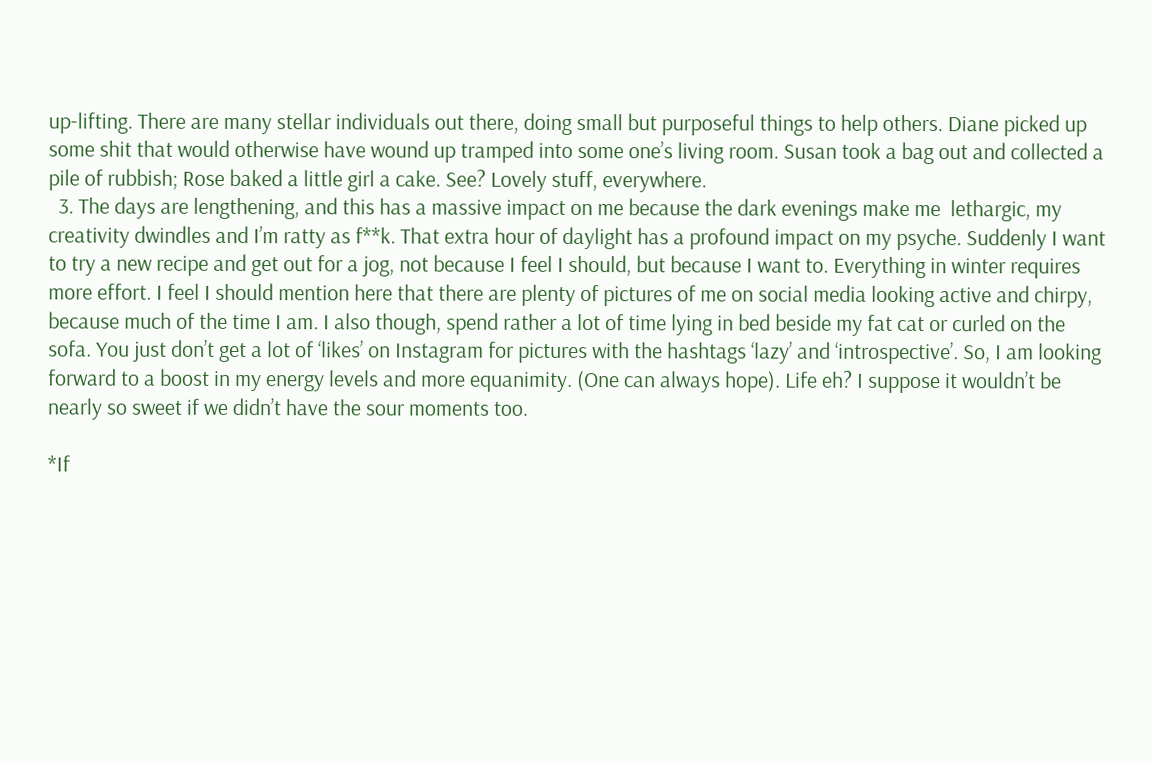up-lifting. There are many stellar individuals out there, doing small but purposeful things to help others. Diane picked up some shit that would otherwise have wound up tramped into some one’s living room. Susan took a bag out and collected a pile of rubbish; Rose baked a little girl a cake. See? Lovely stuff, everywhere.
  3. The days are lengthening, and this has a massive impact on me because the dark evenings make me  lethargic, my creativity dwindles and I’m ratty as f**k. That extra hour of daylight has a profound impact on my psyche. Suddenly I want to try a new recipe and get out for a jog, not because I feel I should, but because I want to. Everything in winter requires more effort. I feel I should mention here that there are plenty of pictures of me on social media looking active and chirpy, because much of the time I am. I also though, spend rather a lot of time lying in bed beside my fat cat or curled on the sofa. You just don’t get a lot of ‘likes’ on Instagram for pictures with the hashtags ‘lazy’ and ‘introspective’. So, I am looking forward to a boost in my energy levels and more equanimity. (One can always hope). Life eh? I suppose it wouldn’t be nearly so sweet if we didn’t have the sour moments too.

*If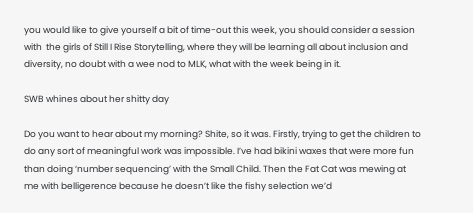you would like to give yourself a bit of time-out this week, you should consider a session with  the girls of Still I Rise Storytelling, where they will be learning all about inclusion and diversity, no doubt with a wee nod to MLK, what with the week being in it.

SWB whines about her shitty day

Do you want to hear about my morning? Shite, so it was. Firstly, trying to get the children to do any sort of meaningful work was impossible. I’ve had bikini waxes that were more fun than doing ‘number sequencing’ with the Small Child. Then the Fat Cat was mewing at me with belligerence because he doesn’t like the fishy selection we’d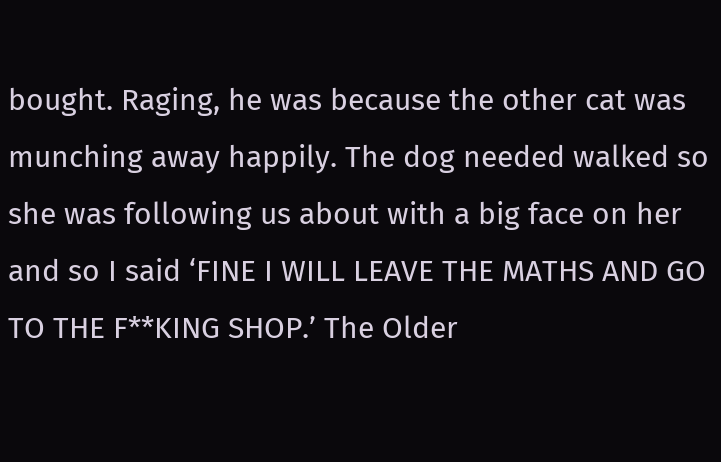bought. Raging, he was because the other cat was munching away happily. The dog needed walked so she was following us about with a big face on her and so I said ‘FINE I WILL LEAVE THE MATHS AND GO TO THE F**KING SHOP.’ The Older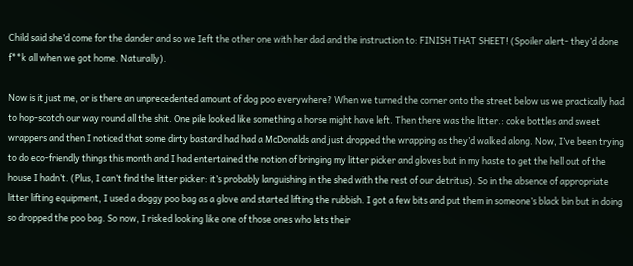Child said she’d come for the dander and so we Ieft the other one with her dad and the instruction to: FINISH THAT SHEET! (Spoiler alert- they’d done f**k all when we got home. Naturally).

Now is it just me, or is there an unprecedented amount of dog poo everywhere? When we turned the corner onto the street below us we practically had to hop-scotch our way round all the shit. One pile looked like something a horse might have left. Then there was the litter.: coke bottles and sweet wrappers and then I noticed that some dirty bastard had had a McDonalds and just dropped the wrapping as they’d walked along. Now, I’ve been trying to do eco-friendly things this month and I had entertained the notion of bringing my litter picker and gloves but in my haste to get the hell out of the house I hadn’t. (Plus, I can’t find the litter picker: it’s probably languishing in the shed with the rest of our detritus). So in the absence of appropriate litter lifting equipment, I used a doggy poo bag as a glove and started lifting the rubbish. I got a few bits and put them in someone’s black bin but in doing so dropped the poo bag. So now, I risked looking like one of those ones who lets their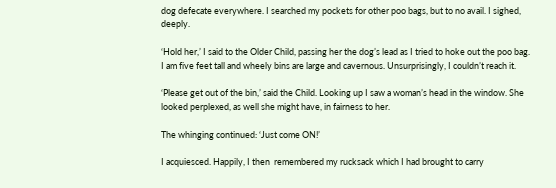dog defecate everywhere. I searched my pockets for other poo bags, but to no avail. I sighed, deeply.

‘Hold her,’ I said to the Older Child, passing her the dog’s lead as I tried to hoke out the poo bag. I am five feet tall and wheely bins are large and cavernous. Unsurprisingly, I couldn’t reach it.

‘Please get out of the bin,’ said the Child. Looking up I saw a woman’s head in the window. She looked perplexed, as well she might have, in fairness to her.

The whinging continued: ‘Just come ON!’

I acquiesced. Happily, I then  remembered my rucksack which I had brought to carry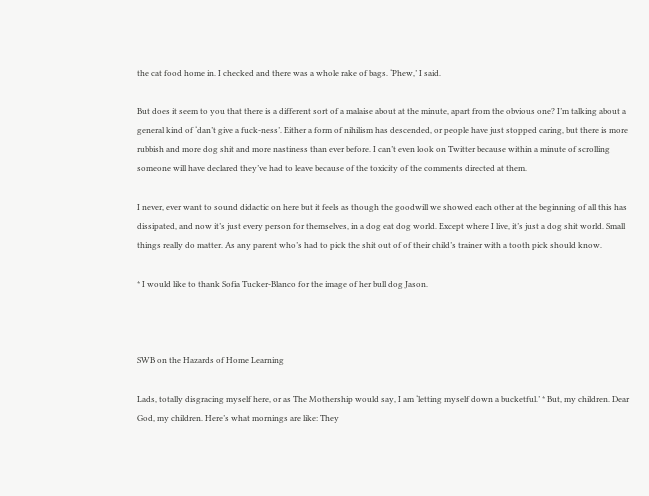the cat food home in. I checked and there was a whole rake of bags. ‘Phew,’ I said.

But does it seem to you that there is a different sort of a malaise about at the minute, apart from the obvious one? I’m talking about a general kind of ‘dan’t give a fuck-ness’. Either a form of nihilism has descended, or people have just stopped caring, but there is more rubbish and more dog shit and more nastiness than ever before. I can’t even look on Twitter because within a minute of scrolling someone will have declared they’ve had to leave because of the toxicity of the comments directed at them.

I never, ever want to sound didactic on here but it feels as though the goodwill we showed each other at the beginning of all this has dissipated, and now it’s just every person for themselves, in a dog eat dog world. Except where I live, it’s just a dog shit world. Small things really do matter. As any parent who’s had to pick the shit out of of their child’s trainer with a tooth pick should know.

* I would like to thank Sofia Tucker-Blanco for the image of her bull dog Jason.



SWB on the Hazards of Home Learning

Lads, totally disgracing myself here, or as The Mothership would say, I am ‘letting myself down a bucketful.’ * But, my children. Dear God, my children. Here’s what mornings are like: They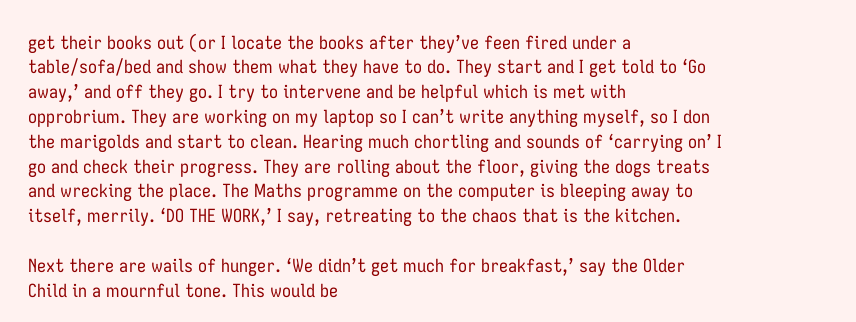get their books out (or I locate the books after they’ve feen fired under a table/sofa/bed and show them what they have to do. They start and I get told to ‘Go away,’ and off they go. I try to intervene and be helpful which is met with opprobrium. They are working on my laptop so I can’t write anything myself, so I don the marigolds and start to clean. Hearing much chortling and sounds of ‘carrying on’ I go and check their progress. They are rolling about the floor, giving the dogs treats and wrecking the place. The Maths programme on the computer is bleeping away to itself, merrily. ‘DO THE WORK,’ I say, retreating to the chaos that is the kitchen.

Next there are wails of hunger. ‘We didn’t get much for breakfast,’ say the Older Child in a mournful tone. This would be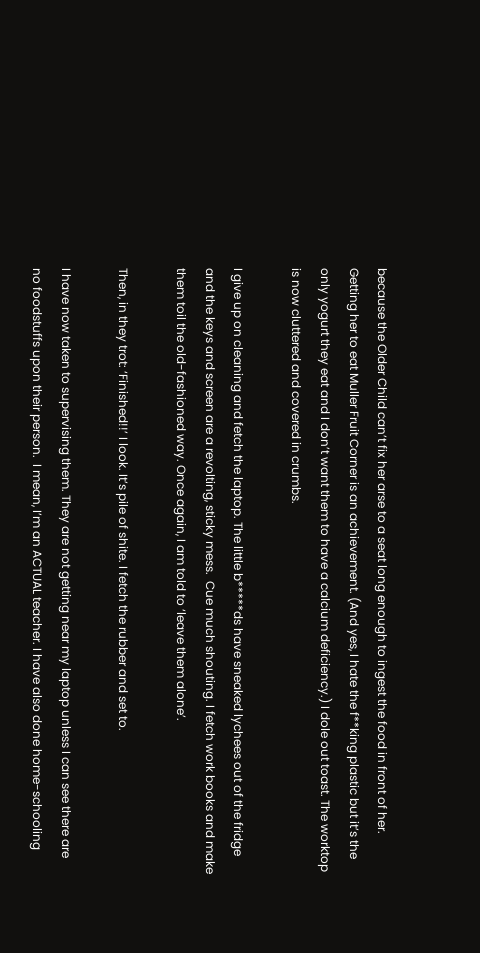because the Older Child can’t fix her arse to a seat long enough to ingest the food in front of her. Getting her to eat Muller Fruit Corner is an achievement. (And yes, I hate the f**king plastic but it’s the only yogurt they eat and I don’t want them to have a calcium deficiency.) I dole out toast. The worktop is now cluttered and covered in crumbs.

I give up on cleaning and fetch the laptop. The little b*****ds have sneaked lychees out of the fridge and the keys and screen are a revolting, sticky mess.  Cue much shouting. I fetch work books and make them toil the old-fashioned way. Once again, I am told to ‘leave them alone’.

Then, in they trot: ‘Finished!!’ I look. It’s pile of shite. I fetch the rubber and set to.

I have now taken to supervising them. They are not getting near my laptop unless I can see there are no foodstuffs upon their person.  I mean, I’m an ACTUAL teacher. I have also done home-schooling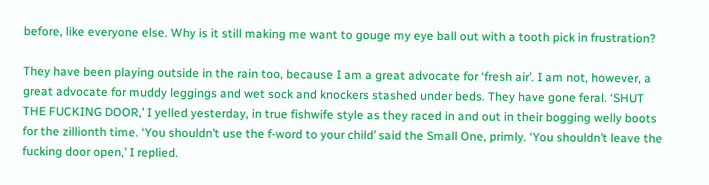before, like everyone else. Why is it still making me want to gouge my eye ball out with a tooth pick in frustration?

They have been playing outside in the rain too, because I am a great advocate for ‘fresh air’. I am not, however, a great advocate for muddy leggings and wet sock and knockers stashed under beds. They have gone feral. ‘SHUT THE FUCKING DOOR,’ I yelled yesterday, in true fishwife style as they raced in and out in their bogging welly boots for the zillionth time. ‘You shouldn’t use the f-word to your child’ said the Small One, primly. ‘You shouldn’t leave the fucking door open,’ I replied.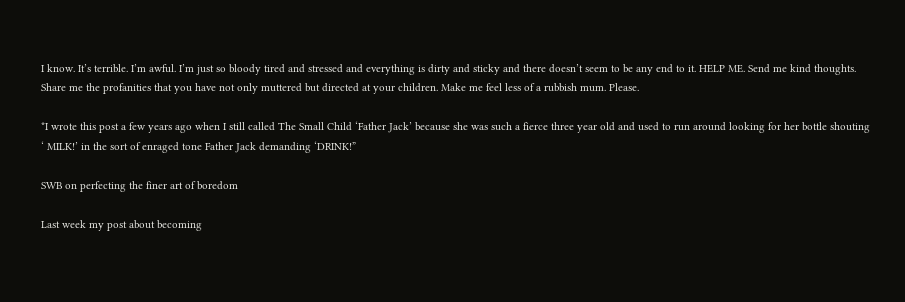I know. It’s terrible. I’m awful. I’m just so bloody tired and stressed and everything is dirty and sticky and there doesn’t seem to be any end to it. HELP ME. Send me kind thoughts. Share me the profanities that you have not only muttered but directed at your children. Make me feel less of a rubbish mum. Please.

*I wrote this post a few years ago when I still called The Small Child ‘Father Jack’ because she was such a fierce three year old and used to run around looking for her bottle shouting ‘ MILK!’ in the sort of enraged tone Father Jack demanding ‘DRINK!”

SWB on perfecting the finer art of boredom

Last week my post about becoming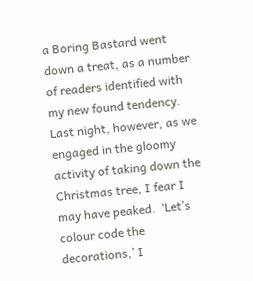a Boring Bastard went down a treat, as a number of readers identified with my new found tendency. Last night, however, as we engaged in the gloomy activity of taking down the Christmas tree, I fear I may have peaked.  ‘Let’s colour code the decorations,’ I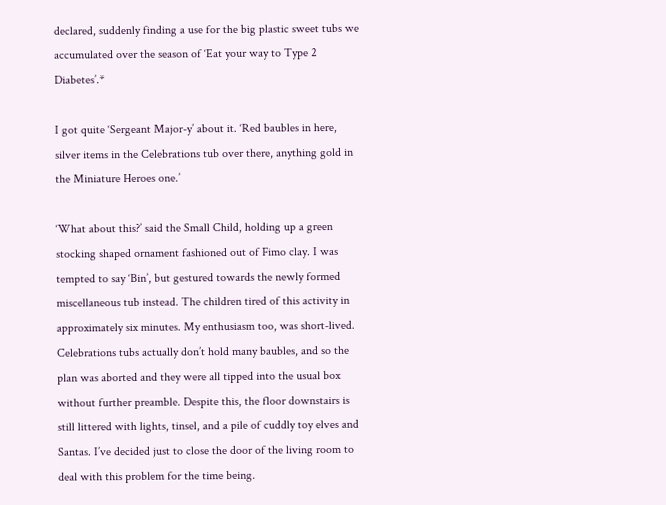declared, suddenly finding a use for the big plastic sweet tubs we accumulated over the season of ‘Eat your way to Type 2 Diabetes’.*

I got quite ‘Sergeant Major-y’ about it. ‘Red baubles in here, silver items in the Celebrations tub over there, anything gold in the Miniature Heroes one.’

‘What about this?’ said the Small Child, holding up a green stocking shaped ornament fashioned out of Fimo clay. I was tempted to say ‘Bin’, but gestured towards the newly formed miscellaneous tub instead. The children tired of this activity in approximately six minutes. My enthusiasm too, was short-lived. Celebrations tubs actually don’t hold many baubles, and so the plan was aborted and they were all tipped into the usual box without further preamble. Despite this, the floor downstairs is still littered with lights, tinsel, and a pile of cuddly toy elves and Santas. I’ve decided just to close the door of the living room to deal with this problem for the time being.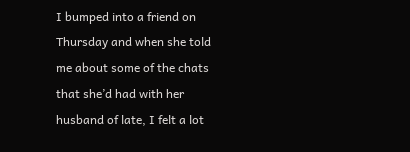I bumped into a friend on Thursday and when she told me about some of the chats that she’d had with her husband of late, I felt a lot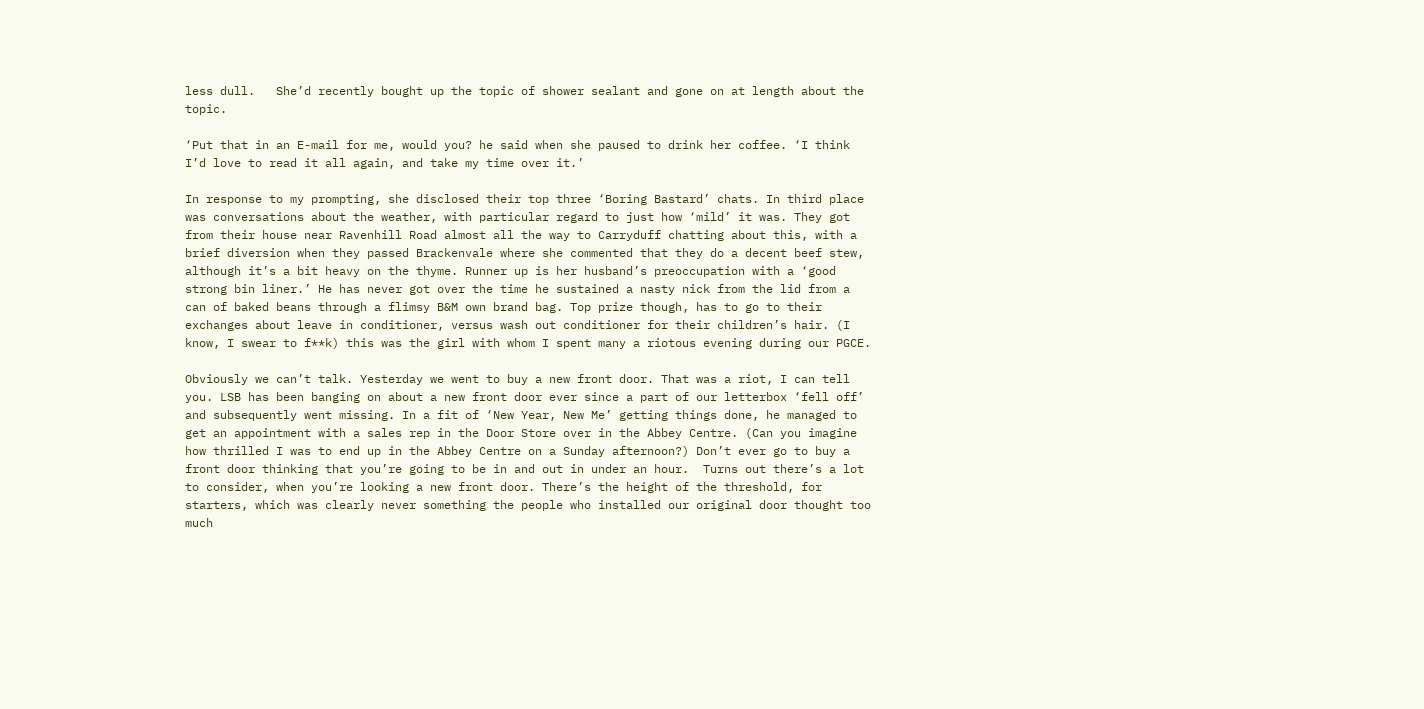less dull.   She’d recently bought up the topic of shower sealant and gone on at length about the topic.

‘Put that in an E-mail for me, would you? he said when she paused to drink her coffee. ‘I think I’d love to read it all again, and take my time over it.’

In response to my prompting, she disclosed their top three ‘Boring Bastard’ chats. In third place was conversations about the weather, with particular regard to just how ‘mild’ it was. They got from their house near Ravenhill Road almost all the way to Carryduff chatting about this, with a brief diversion when they passed Brackenvale where she commented that they do a decent beef stew, although it’s a bit heavy on the thyme. Runner up is her husband’s preoccupation with a ‘good strong bin liner.’ He has never got over the time he sustained a nasty nick from the lid from a can of baked beans through a flimsy B&M own brand bag. Top prize though, has to go to their exchanges about leave in conditioner, versus wash out conditioner for their children’s hair. (I know, I swear to f**k) this was the girl with whom I spent many a riotous evening during our PGCE.

Obviously we can’t talk. Yesterday we went to buy a new front door. That was a riot, I can tell you. LSB has been banging on about a new front door ever since a part of our letterbox ‘fell off’ and subsequently went missing. In a fit of ‘New Year, New Me’ getting things done, he managed to get an appointment with a sales rep in the Door Store over in the Abbey Centre. (Can you imagine how thrilled I was to end up in the Abbey Centre on a Sunday afternoon?) Don’t ever go to buy a front door thinking that you’re going to be in and out in under an hour.  Turns out there’s a lot to consider, when you’re looking a new front door. There’s the height of the threshold, for starters, which was clearly never something the people who installed our original door thought too much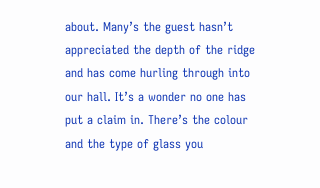about. Many’s the guest hasn’t appreciated the depth of the ridge and has come hurling through into our hall. It’s a wonder no one has put a claim in. There’s the colour and the type of glass you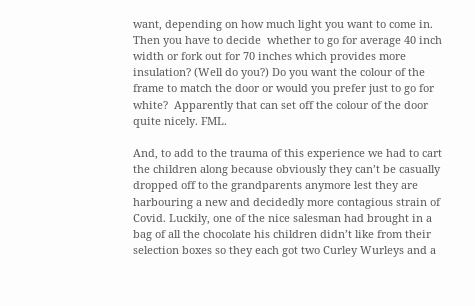want, depending on how much light you want to come in. Then you have to decide  whether to go for average 40 inch width or fork out for 70 inches which provides more insulation? (Well do you?) Do you want the colour of the frame to match the door or would you prefer just to go for white?  Apparently that can set off the colour of the door quite nicely. FML.

And, to add to the trauma of this experience we had to cart the children along because obviously they can’t be casually dropped off to the grandparents anymore lest they are harbouring a new and decidedly more contagious strain of Covid. Luckily, one of the nice salesman had brought in a bag of all the chocolate his children didn’t like from their selection boxes so they each got two Curley Wurleys and a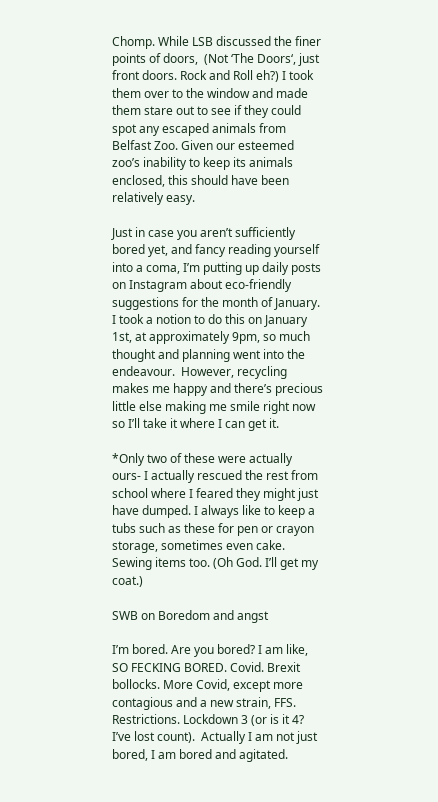Chomp. While LSB discussed the finer points of doors,  (Not ‘The Doors‘, just front doors. Rock and Roll eh?) I took them over to the window and made them stare out to see if they could spot any escaped animals from Belfast Zoo. Given our esteemed zoo’s inability to keep its animals enclosed, this should have been relatively easy.

Just in case you aren’t sufficiently bored yet, and fancy reading yourself into a coma, I’m putting up daily posts on Instagram about eco-friendly suggestions for the month of January. I took a notion to do this on January 1st, at approximately 9pm, so much thought and planning went into the endeavour.  However, recycling makes me happy and there’s precious little else making me smile right now so I’ll take it where I can get it.

*Only two of these were actually ours- I actually rescued the rest from school where I feared they might just have dumped. I always like to keep a tubs such as these for pen or crayon storage, sometimes even cake. Sewing items too. (Oh God. I’ll get my coat.)

SWB on Boredom and angst

I’m bored. Are you bored? I am like, SO FECKING BORED. Covid. Brexit bollocks. More Covid, except more contagious and a new strain, FFS. Restrictions. Lockdown 3 (or is it 4? I’ve lost count).  Actually I am not just bored, I am bored and agitated.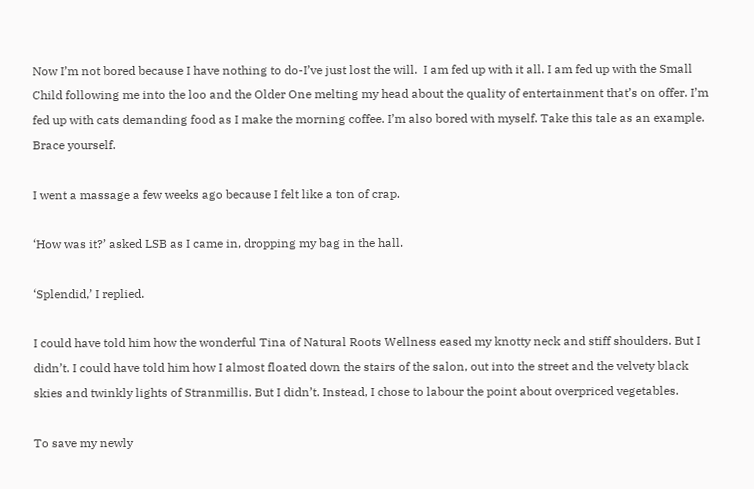Now I’m not bored because I have nothing to do-I’ve just lost the will.  I am fed up with it all. I am fed up with the Small Child following me into the loo and the Older One melting my head about the quality of entertainment that’s on offer. I’m fed up with cats demanding food as I make the morning coffee. I’m also bored with myself. Take this tale as an example. Brace yourself.

I went a massage a few weeks ago because I felt like a ton of crap.

‘How was it?’ asked LSB as I came in, dropping my bag in the hall.

‘Splendid,’ I replied.

I could have told him how the wonderful Tina of Natural Roots Wellness eased my knotty neck and stiff shoulders. But I didn’t. I could have told him how I almost floated down the stairs of the salon, out into the street and the velvety black skies and twinkly lights of Stranmillis. But I didn’t. Instead, I chose to labour the point about overpriced vegetables.

To save my newly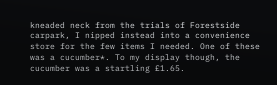kneaded neck from the trials of Forestside carpark, I nipped instead into a convenience store for the few items I needed. One of these was a cucumber*. To my display though, the cucumber was a startling £1.65.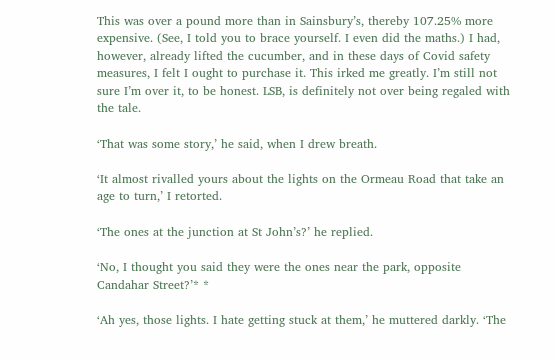This was over a pound more than in Sainsbury’s, thereby 107.25% more expensive. (See, I told you to brace yourself. I even did the maths.) I had, however, already lifted the cucumber, and in these days of Covid safety measures, I felt I ought to purchase it. This irked me greatly. I’m still not sure I’m over it, to be honest. LSB, is definitely not over being regaled with the tale.

‘That was some story,’ he said, when I drew breath.

‘It almost rivalled yours about the lights on the Ormeau Road that take an age to turn,’ I retorted.

‘The ones at the junction at St John’s?’ he replied.

‘No, I thought you said they were the ones near the park, opposite Candahar Street?’* *

‘Ah yes, those lights. I hate getting stuck at them,’ he muttered darkly. ‘The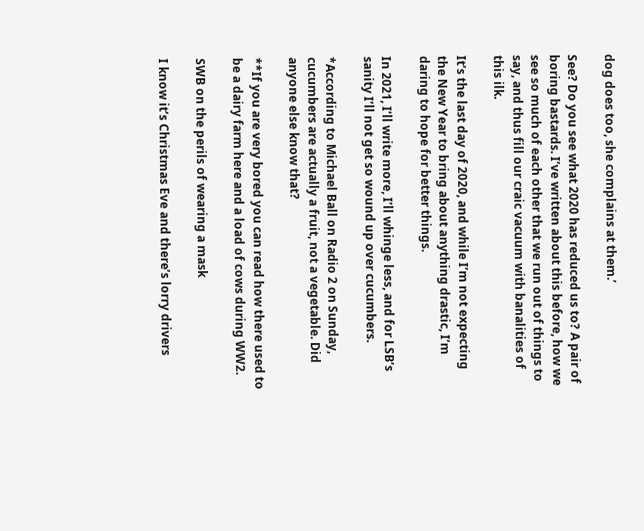dog does too, she complains at them.’

See? Do you see what 2020 has reduced us to? A pair of boring bastards. I’ve written about this before, how we see so much of each other that we run out of things to say, and thus fill our craic vacuum with banalities of this ilk.

It’s the last day of 2020, and while I’m not expecting the New Year to bring about anything drastic, I’m daring to hope for better things.

In 2021, I’ll write more, I’ll whinge less, and for LSB’s sanity I’ll not get so wound up over cucumbers.

*According to Michael Ball on Radio 2 on Sunday, cucumbers are actually a fruit, not a vegetable. Did anyone else know that?

**If you are very bored you can read how there used to be a dairy farm here and a load of cows during WW2.

SWB on the perils of wearing a mask

I know it’s Christmas Eve and there’s lorry drivers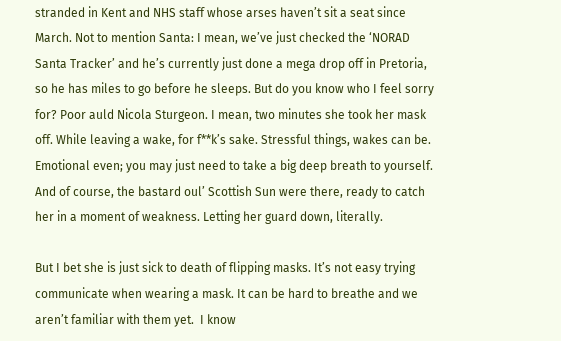stranded in Kent and NHS staff whose arses haven’t sit a seat since March. Not to mention Santa: I mean, we’ve just checked the ‘NORAD Santa Tracker’ and he’s currently just done a mega drop off in Pretoria, so he has miles to go before he sleeps. But do you know who I feel sorry for? Poor auld Nicola Sturgeon. I mean, two minutes she took her mask off. While leaving a wake, for f**k’s sake. Stressful things, wakes can be. Emotional even; you may just need to take a big deep breath to yourself. And of course, the bastard oul’ Scottish Sun were there, ready to catch her in a moment of weakness. Letting her guard down, literally.

But I bet she is just sick to death of flipping masks. It’s not easy trying communicate when wearing a mask. It can be hard to breathe and we aren’t familiar with them yet.  I know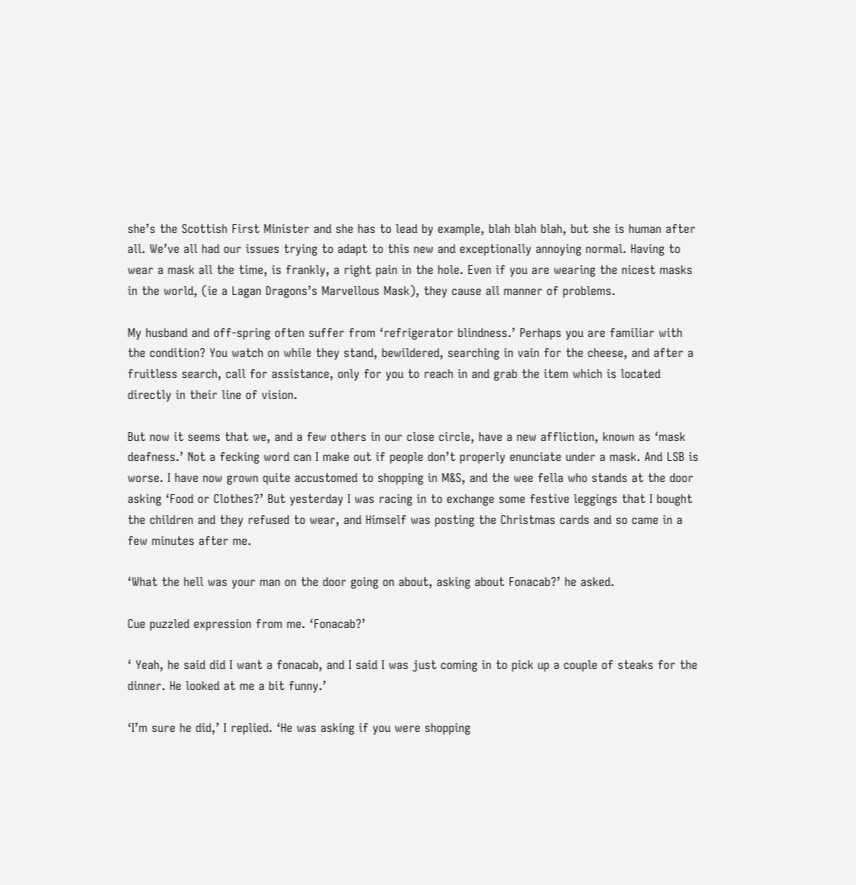she’s the Scottish First Minister and she has to lead by example, blah blah blah, but she is human after all. We’ve all had our issues trying to adapt to this new and exceptionally annoying normal. Having to wear a mask all the time, is frankly, a right pain in the hole. Even if you are wearing the nicest masks in the world, (ie a Lagan Dragons’s Marvellous Mask), they cause all manner of problems.

My husband and off-spring often suffer from ‘refrigerator blindness.’ Perhaps you are familiar with the condition? You watch on while they stand, bewildered, searching in vain for the cheese, and after a fruitless search, call for assistance, only for you to reach in and grab the item which is located directly in their line of vision.

But now it seems that we, and a few others in our close circle, have a new affliction, known as ‘mask deafness.’ Not a fecking word can I make out if people don’t properly enunciate under a mask. And LSB is worse. I have now grown quite accustomed to shopping in M&S, and the wee fella who stands at the door asking ‘Food or Clothes?’ But yesterday I was racing in to exchange some festive leggings that I bought the children and they refused to wear, and Himself was posting the Christmas cards and so came in a few minutes after me.

‘What the hell was your man on the door going on about, asking about Fonacab?’ he asked.

Cue puzzled expression from me. ‘Fonacab?’

‘ Yeah, he said did I want a fonacab, and I said I was just coming in to pick up a couple of steaks for the dinner. He looked at me a bit funny.’

‘I’m sure he did,’ I replied. ‘He was asking if you were shopping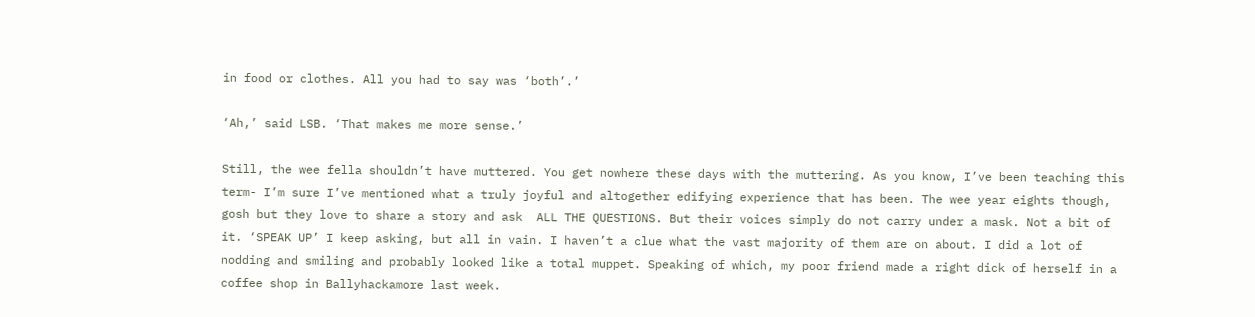in food or clothes. All you had to say was ‘both’.’

‘Ah,’ said LSB. ‘That makes me more sense.’

Still, the wee fella shouldn’t have muttered. You get nowhere these days with the muttering. As you know, I’ve been teaching this term- I’m sure I’ve mentioned what a truly joyful and altogether edifying experience that has been. The wee year eights though, gosh but they love to share a story and ask  ALL THE QUESTIONS. But their voices simply do not carry under a mask. Not a bit of it. ‘SPEAK UP’ I keep asking, but all in vain. I haven’t a clue what the vast majority of them are on about. I did a lot of nodding and smiling and probably looked like a total muppet. Speaking of which, my poor friend made a right dick of herself in a coffee shop in Ballyhackamore last week.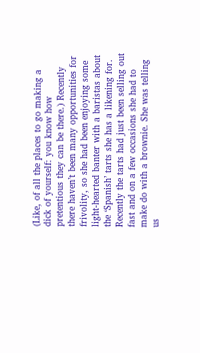(Like, of all the places to go making a dick of yourself: you know how pretentious they can be there.) Recently there haven’t been many opportunities for frivolity, so she had been enjoying some light-hearted banter with a baristas about the ‘Spanish’ tarts she has a likening for.  Recently the tarts had just been selling out fast and on a few occasions she had to make do with a brownie. She was telling us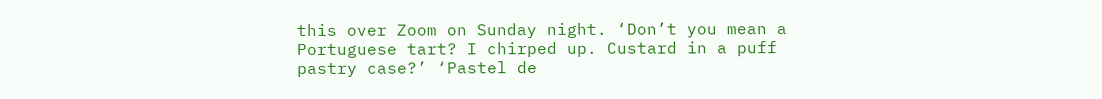this over Zoom on Sunday night. ‘Don’t you mean a Portuguese tart? I chirped up. Custard in a puff pastry case?’ ‘Pastel de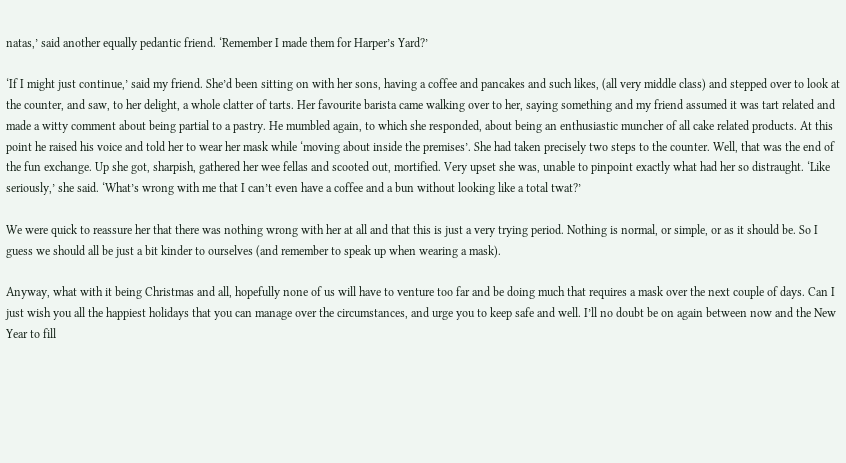natas,’ said another equally pedantic friend. ‘Remember I made them for Harper’s Yard?’

‘If I might just continue,’ said my friend. She’d been sitting on with her sons, having a coffee and pancakes and such likes, (all very middle class) and stepped over to look at the counter, and saw, to her delight, a whole clatter of tarts. Her favourite barista came walking over to her, saying something and my friend assumed it was tart related and made a witty comment about being partial to a pastry. He mumbled again, to which she responded, about being an enthusiastic muncher of all cake related products. At this point he raised his voice and told her to wear her mask while ‘moving about inside the premises’. She had taken precisely two steps to the counter. Well, that was the end of the fun exchange. Up she got, sharpish, gathered her wee fellas and scooted out, mortified. Very upset she was, unable to pinpoint exactly what had her so distraught. ‘Like seriously,’ she said. ‘What’s wrong with me that I can’t even have a coffee and a bun without looking like a total twat?’

We were quick to reassure her that there was nothing wrong with her at all and that this is just a very trying period. Nothing is normal, or simple, or as it should be. So I guess we should all be just a bit kinder to ourselves (and remember to speak up when wearing a mask).

Anyway, what with it being Christmas and all, hopefully none of us will have to venture too far and be doing much that requires a mask over the next couple of days. Can I just wish you all the happiest holidays that you can manage over the circumstances, and urge you to keep safe and well. I’ll no doubt be on again between now and the New Year to fill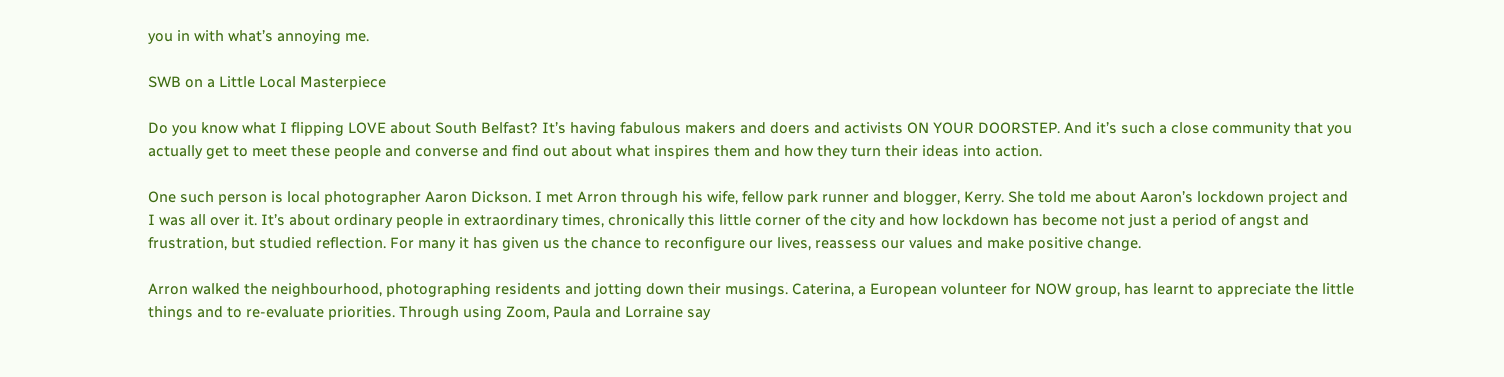you in with what’s annoying me.

SWB on a Little Local Masterpiece

Do you know what I flipping LOVE about South Belfast? It’s having fabulous makers and doers and activists ON YOUR DOORSTEP. And it’s such a close community that you actually get to meet these people and converse and find out about what inspires them and how they turn their ideas into action.

One such person is local photographer Aaron Dickson. I met Arron through his wife, fellow park runner and blogger, Kerry. She told me about Aaron’s lockdown project and I was all over it. It’s about ordinary people in extraordinary times, chronically this little corner of the city and how lockdown has become not just a period of angst and frustration, but studied reflection. For many it has given us the chance to reconfigure our lives, reassess our values and make positive change.

Arron walked the neighbourhood, photographing residents and jotting down their musings. Caterina, a European volunteer for NOW group, has learnt to appreciate the little things and to re-evaluate priorities. Through using Zoom, Paula and Lorraine say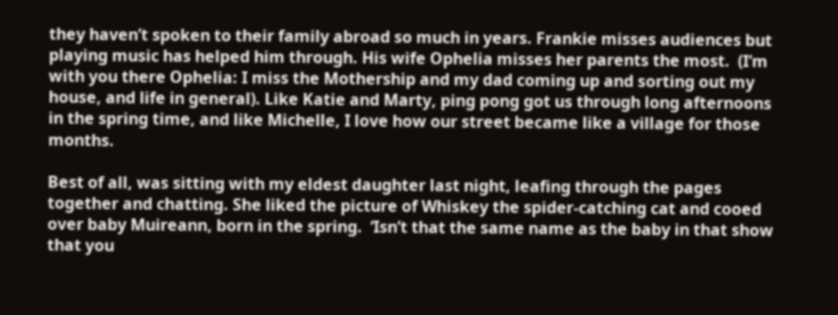they haven’t spoken to their family abroad so much in years. Frankie misses audiences but playing music has helped him through. His wife Ophelia misses her parents the most.  (I’m with you there Ophelia: I miss the Mothership and my dad coming up and sorting out my house, and life in general). Like Katie and Marty, ping pong got us through long afternoons in the spring time, and like Michelle, I love how our street became like a village for those months.

Best of all, was sitting with my eldest daughter last night, leafing through the pages together and chatting. She liked the picture of Whiskey the spider-catching cat and cooed over baby Muireann, born in the spring.  ‘Isn’t that the same name as the baby in that show that you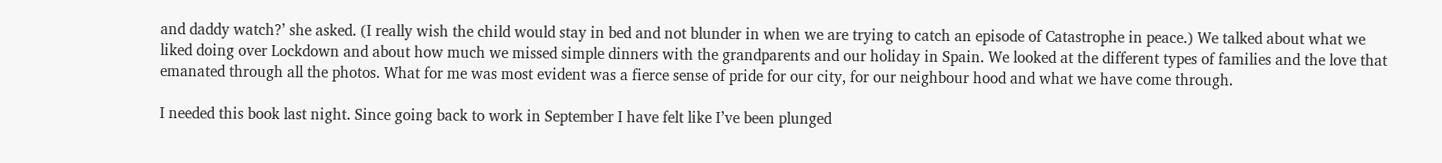and daddy watch?’ she asked. (I really wish the child would stay in bed and not blunder in when we are trying to catch an episode of Catastrophe in peace.) We talked about what we liked doing over Lockdown and about how much we missed simple dinners with the grandparents and our holiday in Spain. We looked at the different types of families and the love that emanated through all the photos. What for me was most evident was a fierce sense of pride for our city, for our neighbour hood and what we have come through.

I needed this book last night. Since going back to work in September I have felt like I’ve been plunged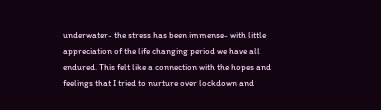underwater- the stress has been immense- with little appreciation of the life changing period we have all endured. This felt like a connection with the hopes and feelings that I tried to nurture over lockdown and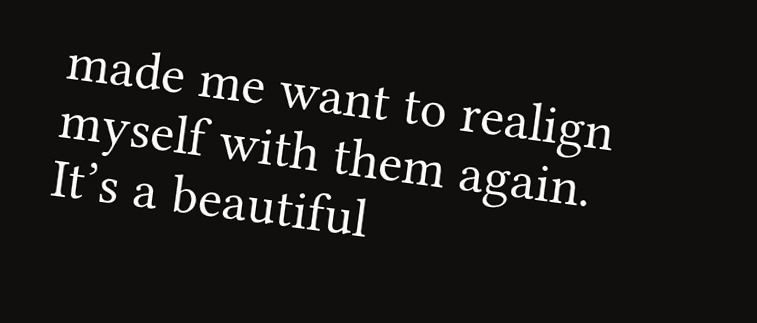made me want to realign myself with them again. It’s a beautiful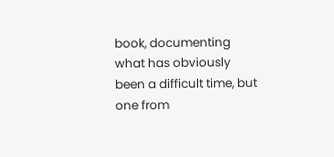book, documenting what has obviously been a difficult time, but one from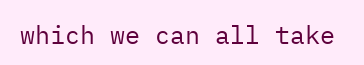which we can all take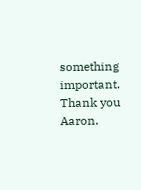something important. Thank you Aaron.